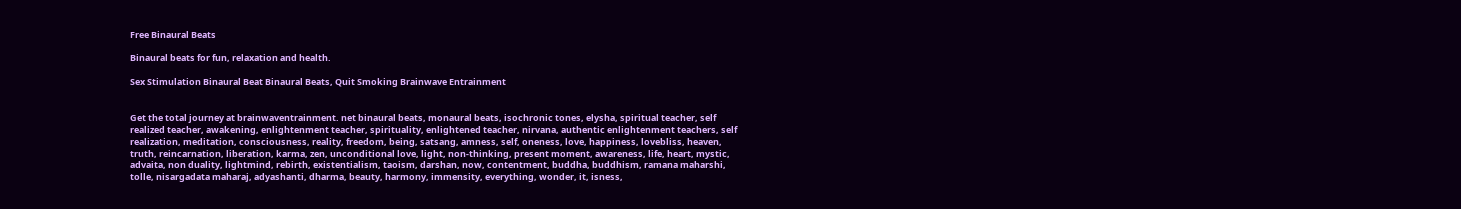Free Binaural Beats

Binaural beats for fun, relaxation and health.

Sex Stimulation Binaural Beat Binaural Beats, Quit Smoking Brainwave Entrainment


Get the total journey at brainwaventrainment. net binaural beats, monaural beats, isochronic tones, elysha, spiritual teacher, self realized teacher, awakening, enlightenment teacher, spirituality, enlightened teacher, nirvana, authentic enlightenment teachers, self realization, meditation, consciousness, reality, freedom, being, satsang, amness, self, oneness, love, happiness, lovebliss, heaven, truth, reincarnation, liberation, karma, zen, unconditional love, light, non-thinking, present moment, awareness, life, heart, mystic, advaita, non duality, lightmind, rebirth, existentialism, taoism, darshan, now, contentment, buddha, buddhism, ramana maharshi, tolle, nisargadata maharaj, adyashanti, dharma, beauty, harmony, immensity, everything, wonder, it, isness,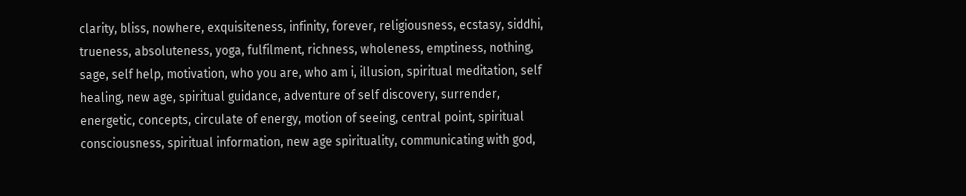clarity, bliss, nowhere, exquisiteness, infinity, forever, religiousness, ecstasy, siddhi, trueness, absoluteness, yoga, fulfilment, richness, wholeness, emptiness, nothing, sage, self help, motivation, who you are, who am i, illusion, spiritual meditation, self healing, new age, spiritual guidance, adventure of self discovery, surrender, energetic, concepts, circulate of energy, motion of seeing, central point, spiritual consciousness, spiritual information, new age spirituality, communicating with god,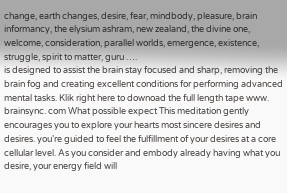change, earth changes, desire, fear, mindbody, pleasure, brain informancy, the elysium ashram, new zealand, the divine one, welcome, consideration, parallel worlds, emergence, existence, struggle, spirit to matter, guru ….
is designed to assist the brain stay focused and sharp, removing the brain fog and creating excellent conditions for performing advanced mental tasks. Klik right here to downoad the full length tape www. brainsync. com What possible expect This meditation gently encourages you to explore your hearts most sincere desires and desires. you’re guided to feel the fulfillment of your desires at a core cellular level. As you consider and embody already having what you desire, your energy field will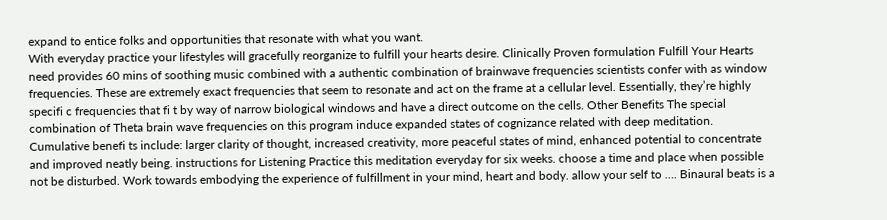expand to entice folks and opportunities that resonate with what you want.
With everyday practice your lifestyles will gracefully reorganize to fulfill your hearts desire. Clinically Proven formulation Fulfill Your Hearts need provides 60 mins of soothing music combined with a authentic combination of brainwave frequencies scientists confer with as window frequencies. These are extremely exact frequencies that seem to resonate and act on the frame at a cellular level. Essentially, they’re highly specifi c frequencies that fi t by way of narrow biological windows and have a direct outcome on the cells. Other Benefits The special combination of Theta brain wave frequencies on this program induce expanded states of cognizance related with deep meditation. Cumulative benefi ts include: larger clarity of thought, increased creativity, more peaceful states of mind, enhanced potential to concentrate and improved neatly being. instructions for Listening Practice this meditation everyday for six weeks. choose a time and place when possible not be disturbed. Work towards embodying the experience of fulfillment in your mind, heart and body. allow your self to …. Binaural beats is a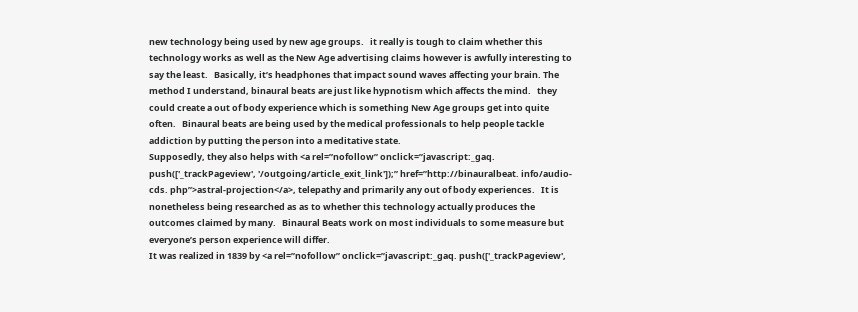new technology being used by new age groups.   it really is tough to claim whether this technology works as well as the New Age advertising claims however is awfully interesting to say the least.   Basically, it’s headphones that impact sound waves affecting your brain. The method I understand, binaural beats are just like hypnotism which affects the mind.   they could create a out of body experience which is something New Age groups get into quite often.   Binaural beats are being used by the medical professionals to help people tackle addiction by putting the person into a meditative state.
Supposedly, they also helps with <a rel=”nofollow” onclick=”javascript:_gaq. push(['_trackPageview', '/outgoing/article_exit_link']);” href=”http://binauralbeat. info/audio-cds. php”>astral-projection</a>, telepathy and primarily any out of body experiences.   It is nonetheless being researched as as to whether this technology actually produces the outcomes claimed by many.   Binaural Beats work on most individuals to some measure but everyone’s person experience will differ.
It was realized in 1839 by <a rel=”nofollow” onclick=”javascript:_gaq. push(['_trackPageview',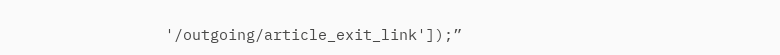'/outgoing/article_exit_link']);”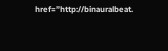href=”http://binauralbeat.